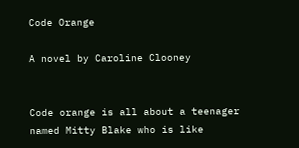Code Orange

A novel by Caroline Clooney


Code orange is all about a teenager named Mitty Blake who is like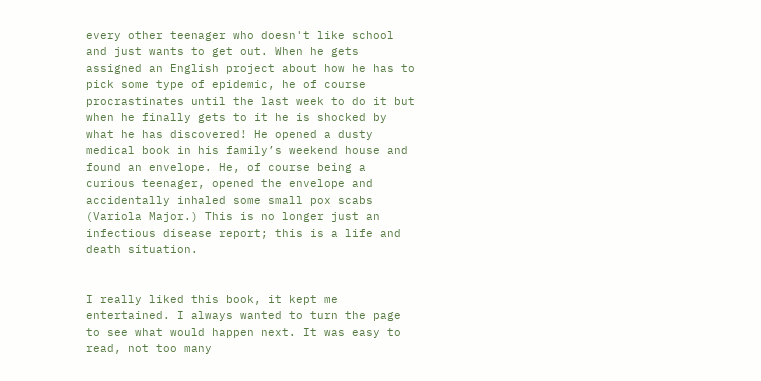every other teenager who doesn't like school and just wants to get out. When he gets assigned an English project about how he has to pick some type of epidemic, he of course procrastinates until the last week to do it but when he finally gets to it he is shocked by what he has discovered! He opened a dusty medical book in his family’s weekend house and found an envelope. He, of course being a curious teenager, opened the envelope and accidentally inhaled some small pox scabs (Variola Major.) This is no longer just an infectious disease report; this is a life and death situation.


I really liked this book, it kept me entertained. I always wanted to turn the page to see what would happen next. It was easy to read, not too many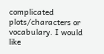complicated plots/characters or vocabulary. I would like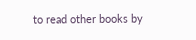to read other books by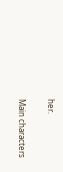her.

Main characters